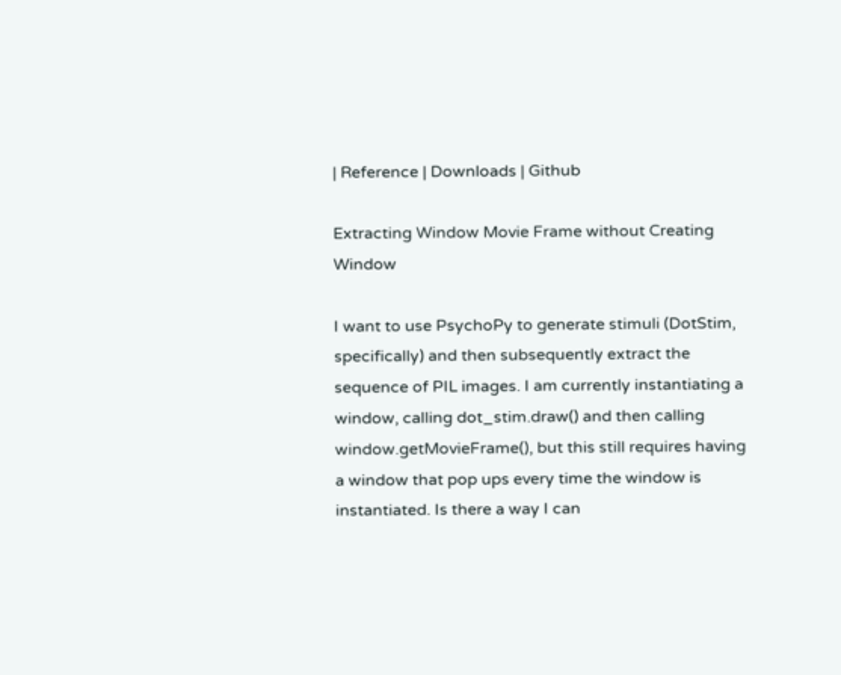| Reference | Downloads | Github

Extracting Window Movie Frame without Creating Window

I want to use PsychoPy to generate stimuli (DotStim, specifically) and then subsequently extract the sequence of PIL images. I am currently instantiating a window, calling dot_stim.draw() and then calling window.getMovieFrame(), but this still requires having a window that pop ups every time the window is instantiated. Is there a way I can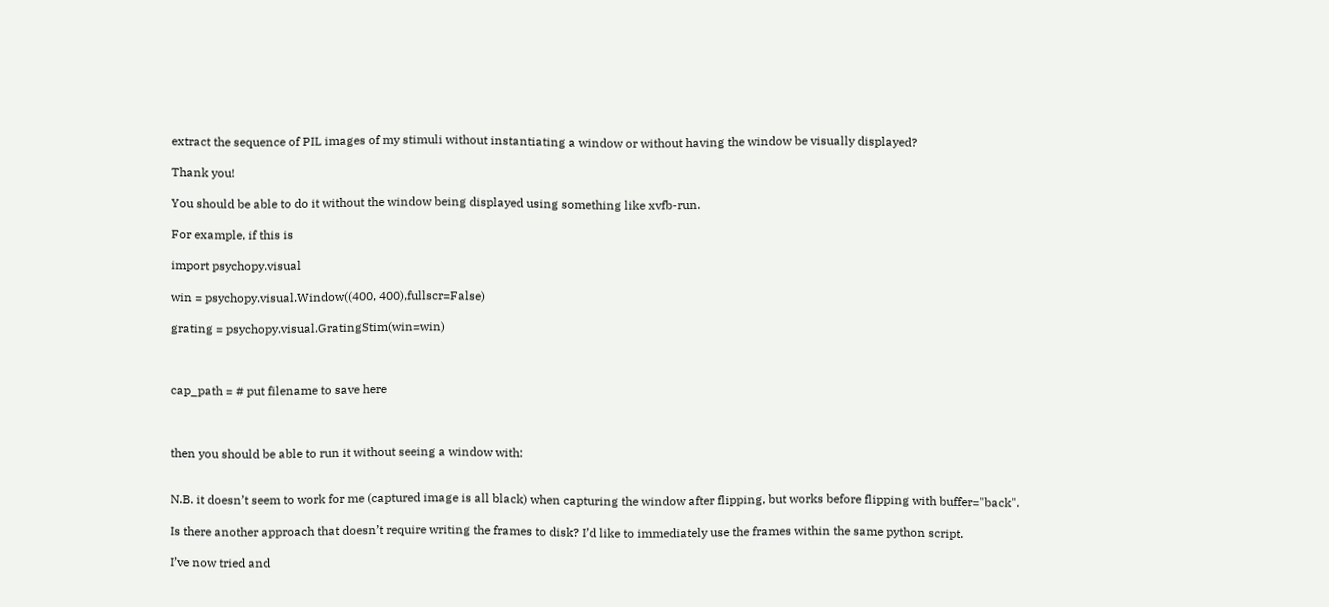extract the sequence of PIL images of my stimuli without instantiating a window or without having the window be visually displayed?

Thank you!

You should be able to do it without the window being displayed using something like xvfb-run.

For example, if this is

import psychopy.visual

win = psychopy.visual.Window((400, 400),fullscr=False)

grating = psychopy.visual.GratingStim(win=win)



cap_path = # put filename to save here



then you should be able to run it without seeing a window with:


N.B. it doesn’t seem to work for me (captured image is all black) when capturing the window after flipping, but works before flipping with buffer="back".

Is there another approach that doesn’t require writing the frames to disk? I’d like to immediately use the frames within the same python script.

I’ve now tried and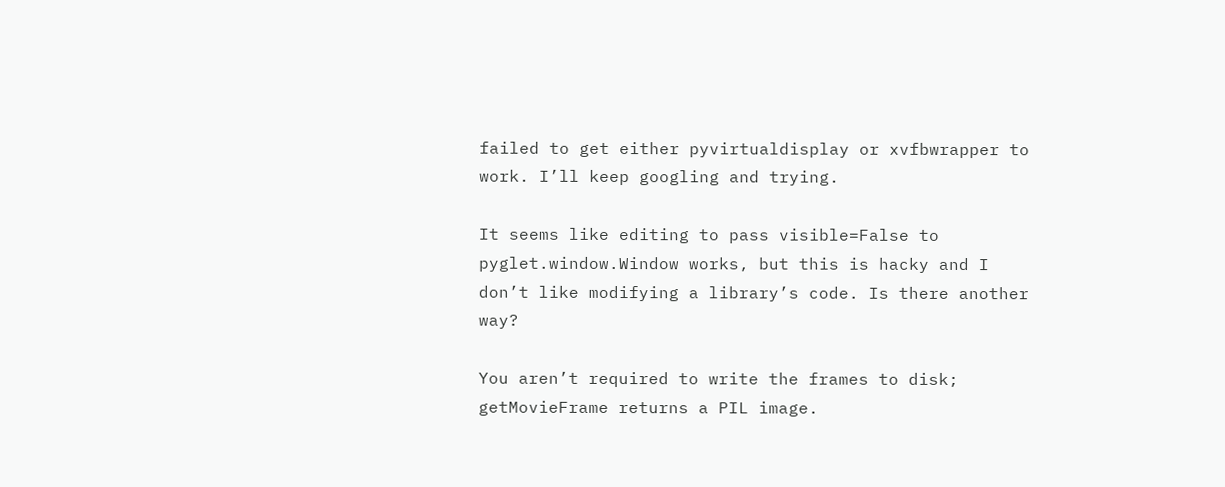failed to get either pyvirtualdisplay or xvfbwrapper to work. I’ll keep googling and trying.

It seems like editing to pass visible=False to pyglet.window.Window works, but this is hacky and I don’t like modifying a library’s code. Is there another way?

You aren’t required to write the frames to disk; getMovieFrame returns a PIL image.